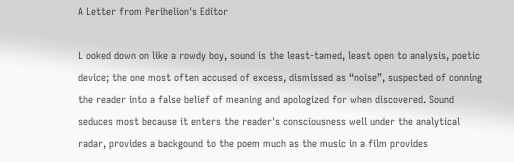A Letter from Perihelion's Editor

L ooked down on like a rowdy boy, sound is the least-tamed, least open to analysis, poetic device; the one most often accused of excess, dismissed as “noise”, suspected of conning the reader into a false belief of meaning and apologized for when discovered. Sound seduces most because it enters the reader's consciousness well under the analytical radar, provides a backgound to the poem much as the music in a film provides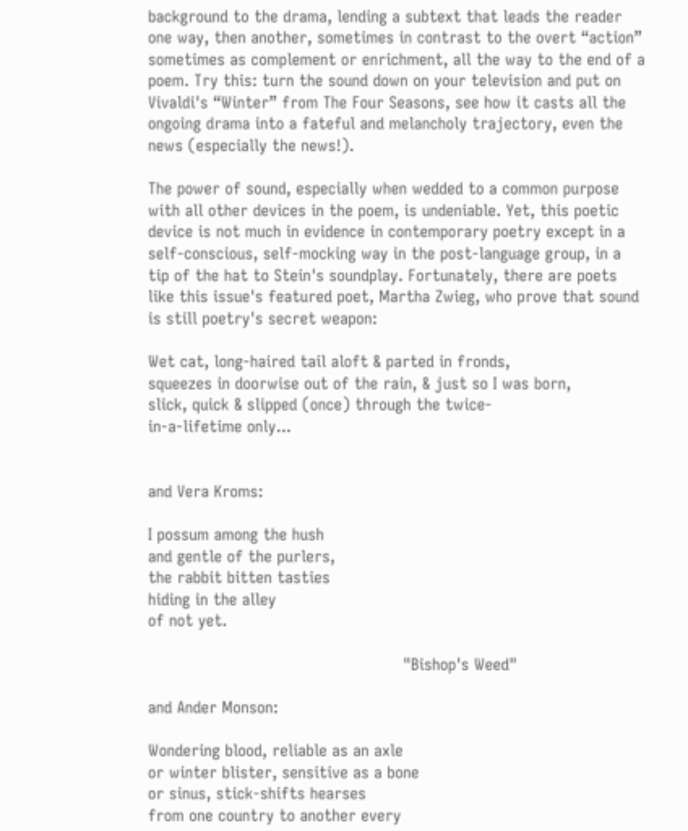background to the drama, lending a subtext that leads the reader one way, then another, sometimes in contrast to the overt “action” sometimes as complement or enrichment, all the way to the end of a poem. Try this: turn the sound down on your television and put on Vivaldi's “Winter” from The Four Seasons, see how it casts all the ongoing drama into a fateful and melancholy trajectory, even the news (especially the news!).

The power of sound, especially when wedded to a common purpose with all other devices in the poem, is undeniable. Yet, this poetic device is not much in evidence in contemporary poetry except in a self-conscious, self-mocking way in the post-language group, in a tip of the hat to Stein's soundplay. Fortunately, there are poets like this issue's featured poet, Martha Zwieg, who prove that sound is still poetry's secret weapon:

Wet cat, long-haired tail aloft & parted in fronds,
squeezes in doorwise out of the rain, & just so I was born,
slick, quick & slipped (once) through the twice-
in-a-lifetime only...


and Vera Kroms:

I possum among the hush
and gentle of the purlers,
the rabbit bitten tasties
hiding in the alley
of not yet.

                                                   "Bishop's Weed"

and Ander Monson:

Wondering blood, reliable as an axle
or winter blister, sensitive as a bone
or sinus, stick-shifts hearses
from one country to another every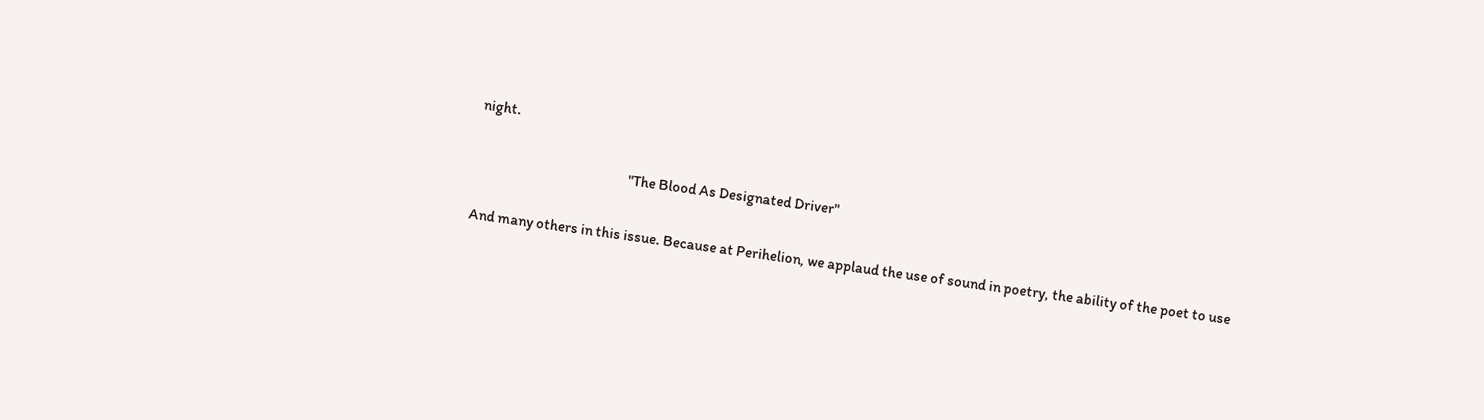night.

                                                   "The Blood As Designated Driver"

And many others in this issue. Because at Perihelion, we applaud the use of sound in poetry, the ability of the poet to use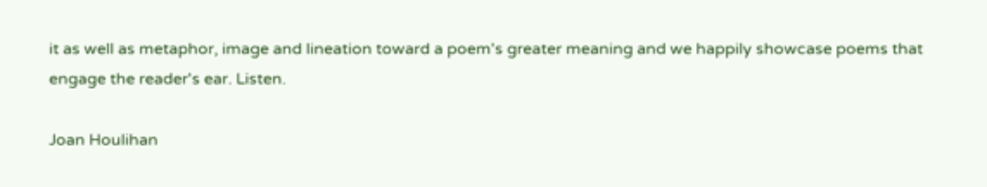it as well as metaphor, image and lineation toward a poem's greater meaning and we happily showcase poems that engage the reader's ear. Listen.

Joan Houlihan